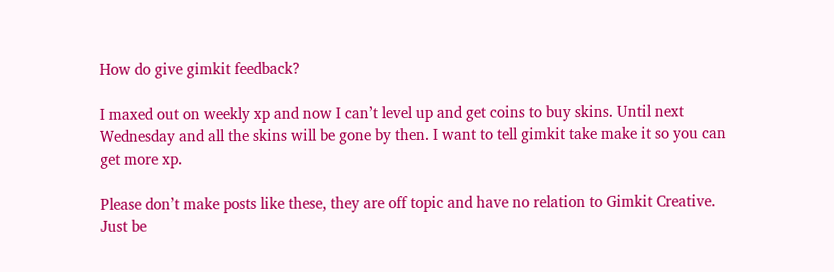How do give gimkit feedback?

I maxed out on weekly xp and now I can’t level up and get coins to buy skins. Until next Wednesday and all the skins will be gone by then. I want to tell gimkit take make it so you can get more xp.

Please don’t make posts like these, they are off topic and have no relation to Gimkit Creative.
Just be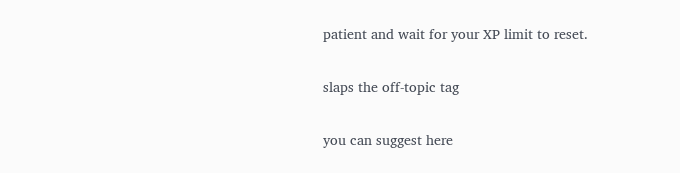patient and wait for your XP limit to reset.

slaps the off-topic tag

you can suggest here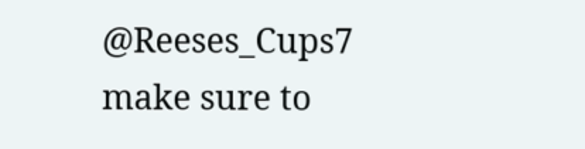@Reeses_Cups7 make sure to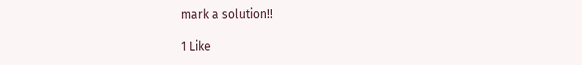mark a solution!!

1 Like